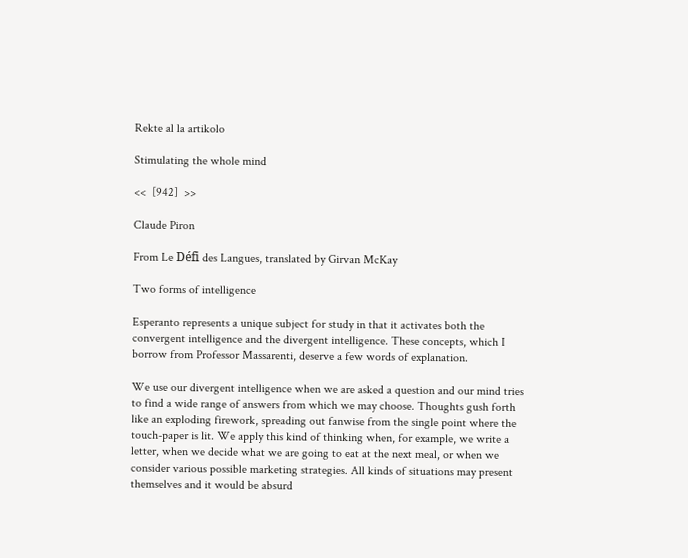Rekte al la artikolo

Stimulating the whole mind

<<  [942]  >>

Claude Piron

From Le Défi des Langues, translated by Girvan McKay

Two forms of intelligence

Esperanto represents a unique subject for study in that it activates both the convergent intelligence and the divergent intelligence. These concepts, which I borrow from Professor Massarenti, deserve a few words of explanation.

We use our divergent intelligence when we are asked a question and our mind tries to find a wide range of answers from which we may choose. Thoughts gush forth like an exploding firework, spreading out fanwise from the single point where the touch-paper is lit. We apply this kind of thinking when, for example, we write a letter, when we decide what we are going to eat at the next meal, or when we consider various possible marketing strategies. All kinds of situations may present themselves and it would be absurd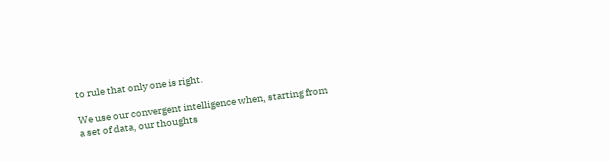to rule that only one is right.

We use our convergent intelligence when, starting from a set of data, our thoughts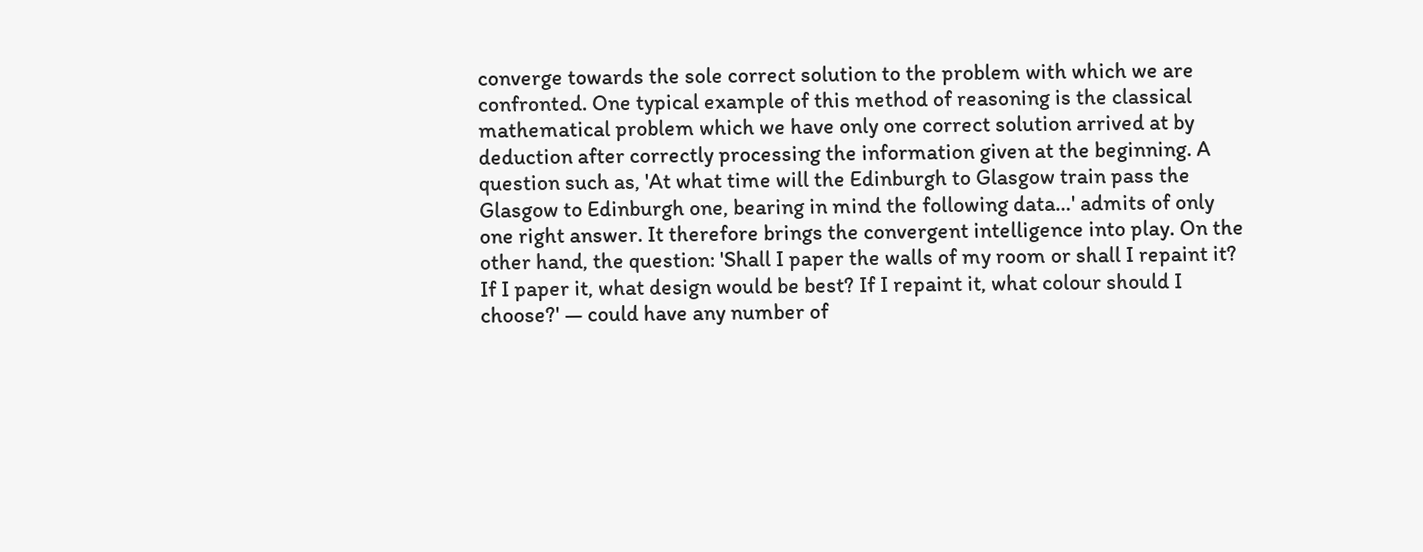converge towards the sole correct solution to the problem with which we are confronted. One typical example of this method of reasoning is the classical mathematical problem which we have only one correct solution arrived at by deduction after correctly processing the information given at the beginning. A question such as, 'At what time will the Edinburgh to Glasgow train pass the Glasgow to Edinburgh one, bearing in mind the following data…' admits of only one right answer. It therefore brings the convergent intelligence into play. On the other hand, the question: 'Shall I paper the walls of my room or shall I repaint it? If I paper it, what design would be best? If I repaint it, what colour should I choose?' — could have any number of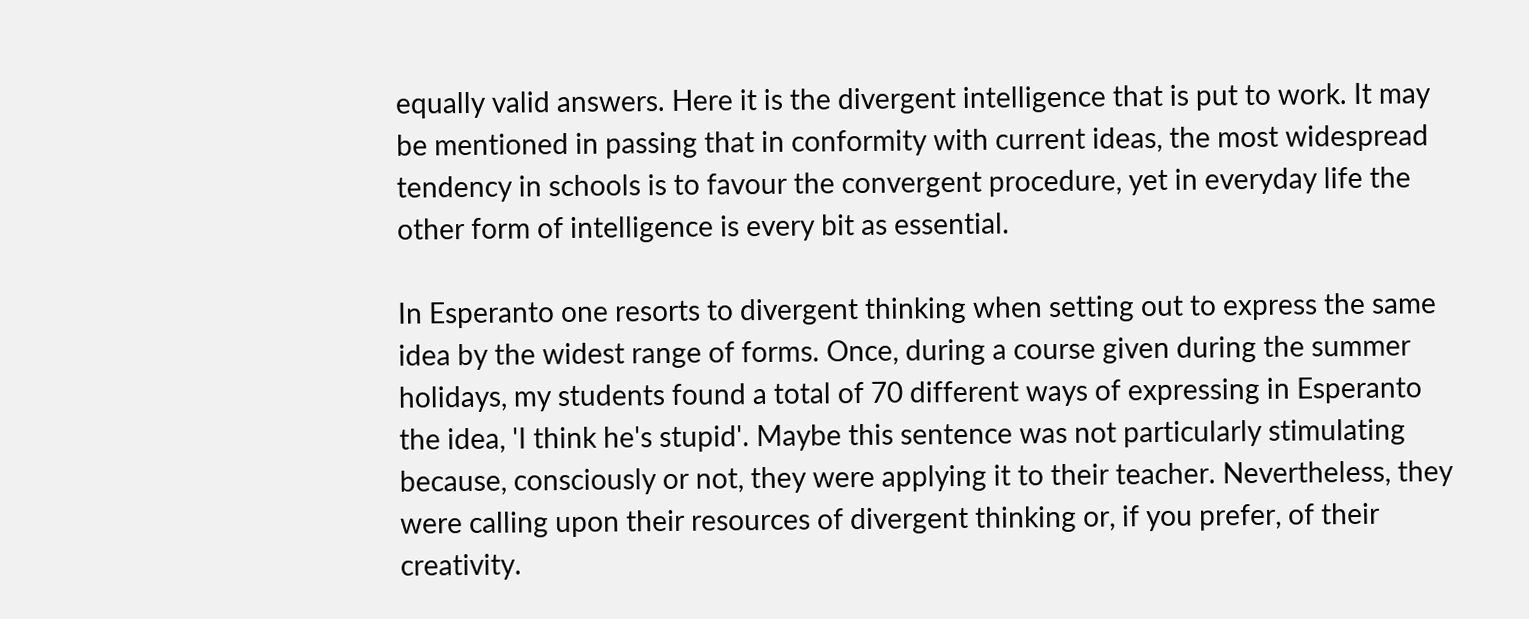equally valid answers. Here it is the divergent intelligence that is put to work. It may be mentioned in passing that in conformity with current ideas, the most widespread tendency in schools is to favour the convergent procedure, yet in everyday life the other form of intelligence is every bit as essential.

In Esperanto one resorts to divergent thinking when setting out to express the same idea by the widest range of forms. Once, during a course given during the summer holidays, my students found a total of 70 different ways of expressing in Esperanto the idea, 'I think he's stupid'. Maybe this sentence was not particularly stimulating because, consciously or not, they were applying it to their teacher. Nevertheless, they were calling upon their resources of divergent thinking or, if you prefer, of their creativity.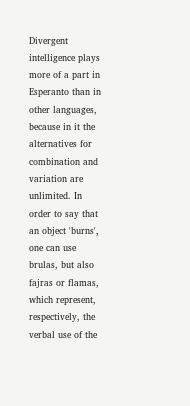Divergent intelligence plays more of a part in Esperanto than in other languages, because in it the alternatives for combination and variation are unlimited. In order to say that an object 'burns', one can use brulas, but also fajras or flamas, which represent, respectively, the verbal use of the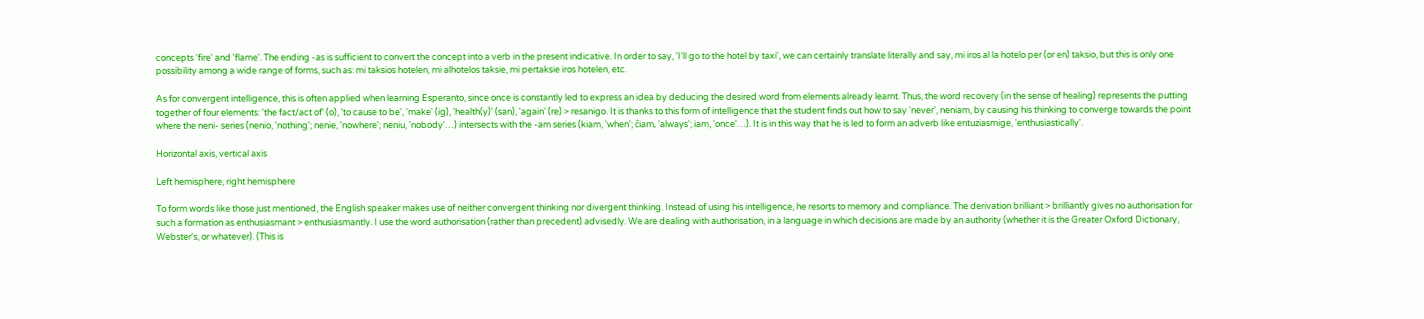concepts 'fire' and 'flame'. The ending -as is sufficient to convert the concept into a verb in the present indicative. In order to say, 'I'll go to the hotel by taxi', we can certainly translate literally and say, mi iros al la hotelo per (or en) taksio, but this is only one possibility among a wide range of forms, such as: mi taksios hotelen, mi alhotelos taksie, mi pertaksie iros hotelen, etc.

As for convergent intelligence, this is often applied when learning Esperanto, since once is constantly led to express an idea by deducing the desired word from elements already learnt. Thus, the word recovery (in the sense of healing) represents the putting together of four elements: 'the fact/act of' (o), 'to cause to be', 'make' (ig), 'health(y)' (san), 'again' (re) > resanigo. It is thanks to this form of intelligence that the student finds out how to say 'never', neniam, by causing his thinking to converge towards the point where the neni- series (nenio, 'nothing'; nenie, 'nowhere'; neniu, 'nobody'…) intersects with the -am series (kiam, 'when'; ĉiam, 'always'; iam, 'once'…). It is in this way that he is led to form an adverb like entuziasmige, 'enthusiastically'.

Horizontal axis, vertical axis

Left hemisphere, right hemisphere

To form words like those just mentioned, the English speaker makes use of neither convergent thinking nor divergent thinking. Instead of using his intelligence, he resorts to memory and compliance. The derivation brilliant > brilliantly gives no authorisation for such a formation as enthusiasmant > enthusiasmantly. I use the word authorisation (rather than precedent) advisedly. We are dealing with authorisation, in a language in which decisions are made by an authority (whether it is the Greater Oxford Dictionary, Webster's, or whatever). (This is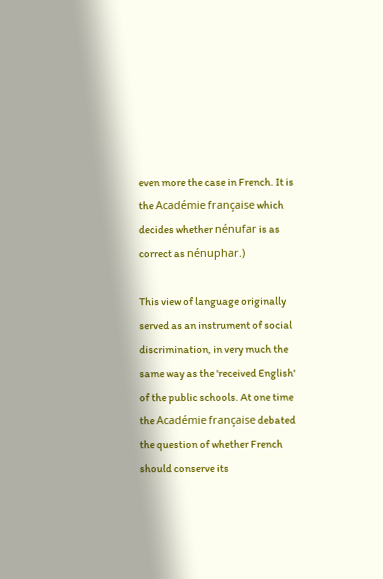even more the case in French. It is the Académie française which decides whether nénufar is as correct as nénuphar.)

This view of language originally served as an instrument of social discrimination, in very much the same way as the 'received English' of the public schools. At one time the Académie française debated the question of whether French should conserve its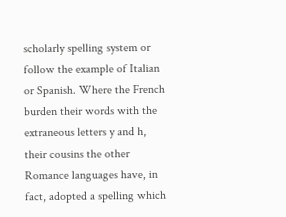scholarly spelling system or follow the example of Italian or Spanish. Where the French burden their words with the extraneous letters y and h, their cousins the other Romance languages have, in fact, adopted a spelling which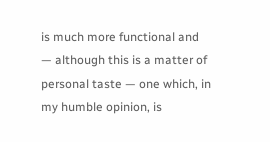is much more functional and — although this is a matter of personal taste — one which, in my humble opinion, is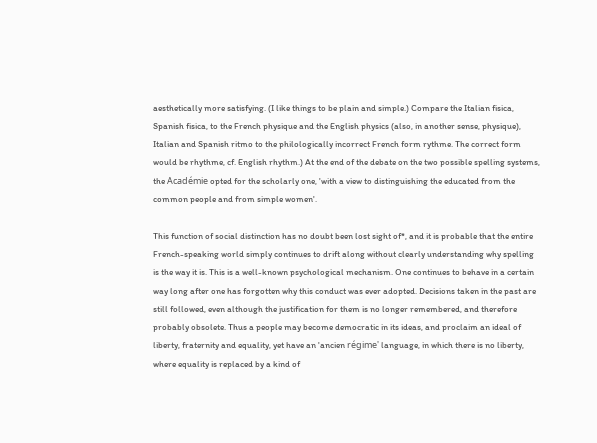aesthetically more satisfying. (I like things to be plain and simple.) Compare the Italian fisica, Spanish fisica, to the French physique and the English physics (also, in another sense, physique), Italian and Spanish ritmo to the philologically incorrect French form rythme. The correct form would be rhythme, cf. English rhythm.) At the end of the debate on the two possible spelling systems, the Académie opted for the scholarly one, 'with a view to distinguishing the educated from the common people and from simple women'.

This function of social distinction has no doubt been lost sight of*, and it is probable that the entire French-speaking world simply continues to drift along without clearly understanding why spelling is the way it is. This is a well-known psychological mechanism. One continues to behave in a certain way long after one has forgotten why this conduct was ever adopted. Decisions taken in the past are still followed, even although the justification for them is no longer remembered, and therefore probably obsolete. Thus a people may become democratic in its ideas, and proclaim an ideal of liberty, fraternity and equality, yet have an 'ancien régime' language, in which there is no liberty, where equality is replaced by a kind of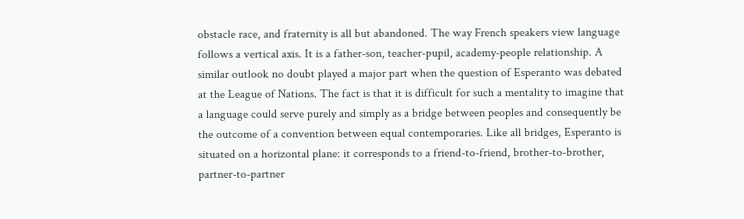obstacle race, and fraternity is all but abandoned. The way French speakers view language follows a vertical axis. It is a father-son, teacher-pupil, academy-people relationship. A similar outlook no doubt played a major part when the question of Esperanto was debated at the League of Nations. The fact is that it is difficult for such a mentality to imagine that a language could serve purely and simply as a bridge between peoples and consequently be the outcome of a convention between equal contemporaries. Like all bridges, Esperanto is situated on a horizontal plane: it corresponds to a friend-to-friend, brother-to-brother, partner-to-partner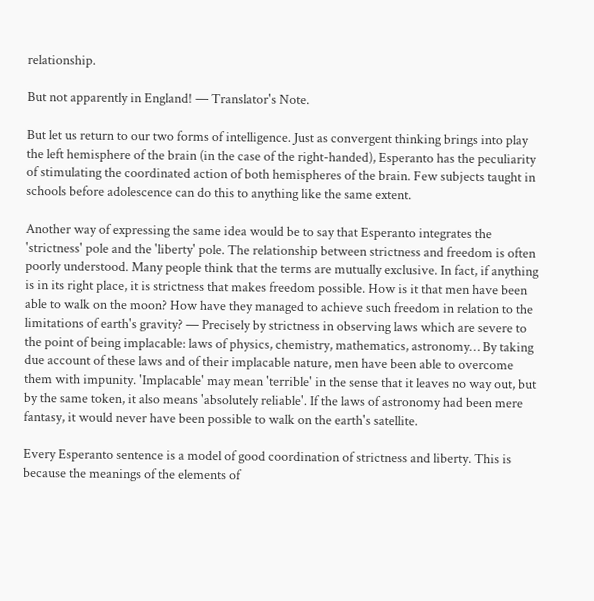relationship.

But not apparently in England! — Translator's Note.

But let us return to our two forms of intelligence. Just as convergent thinking brings into play the left hemisphere of the brain (in the case of the right-handed), Esperanto has the peculiarity of stimulating the coordinated action of both hemispheres of the brain. Few subjects taught in schools before adolescence can do this to anything like the same extent.

Another way of expressing the same idea would be to say that Esperanto integrates the 'strictness' pole and the 'liberty' pole. The relationship between strictness and freedom is often poorly understood. Many people think that the terms are mutually exclusive. In fact, if anything is in its right place, it is strictness that makes freedom possible. How is it that men have been able to walk on the moon? How have they managed to achieve such freedom in relation to the limitations of earth's gravity? — Precisely by strictness in observing laws which are severe to the point of being implacable: laws of physics, chemistry, mathematics, astronomy… By taking due account of these laws and of their implacable nature, men have been able to overcome them with impunity. 'Implacable' may mean 'terrible' in the sense that it leaves no way out, but by the same token, it also means 'absolutely reliable'. If the laws of astronomy had been mere fantasy, it would never have been possible to walk on the earth's satellite.

Every Esperanto sentence is a model of good coordination of strictness and liberty. This is because the meanings of the elements of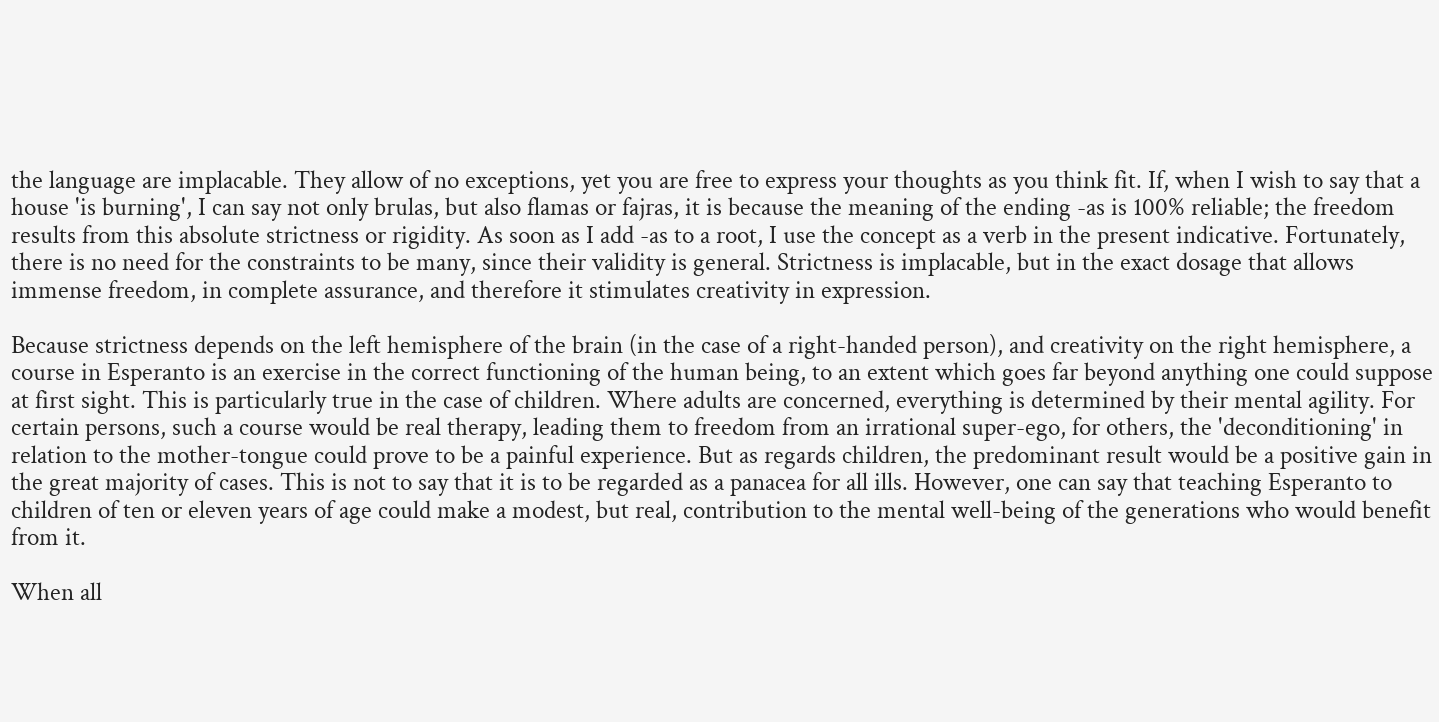the language are implacable. They allow of no exceptions, yet you are free to express your thoughts as you think fit. If, when I wish to say that a house 'is burning', I can say not only brulas, but also flamas or fajras, it is because the meaning of the ending -as is 100% reliable; the freedom results from this absolute strictness or rigidity. As soon as I add -as to a root, I use the concept as a verb in the present indicative. Fortunately, there is no need for the constraints to be many, since their validity is general. Strictness is implacable, but in the exact dosage that allows immense freedom, in complete assurance, and therefore it stimulates creativity in expression.

Because strictness depends on the left hemisphere of the brain (in the case of a right-handed person), and creativity on the right hemisphere, a course in Esperanto is an exercise in the correct functioning of the human being, to an extent which goes far beyond anything one could suppose at first sight. This is particularly true in the case of children. Where adults are concerned, everything is determined by their mental agility. For certain persons, such a course would be real therapy, leading them to freedom from an irrational super-ego, for others, the 'deconditioning' in relation to the mother-tongue could prove to be a painful experience. But as regards children, the predominant result would be a positive gain in the great majority of cases. This is not to say that it is to be regarded as a panacea for all ills. However, one can say that teaching Esperanto to children of ten or eleven years of age could make a modest, but real, contribution to the mental well-being of the generations who would benefit from it.

When all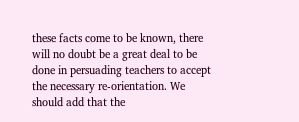these facts come to be known, there will no doubt be a great deal to be done in persuading teachers to accept the necessary re-orientation. We should add that the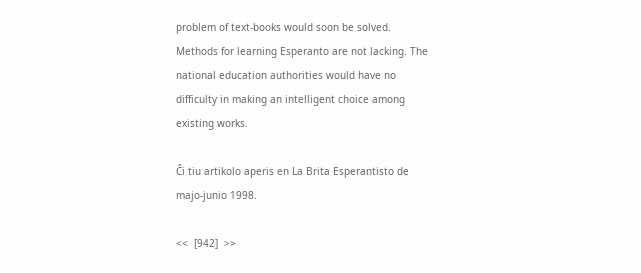problem of text-books would soon be solved. Methods for learning Esperanto are not lacking. The national education authorities would have no difficulty in making an intelligent choice among existing works.

Ĉi tiu artikolo aperis en La Brita Esperantisto de majo-junio 1998.

<<  [942]  >>